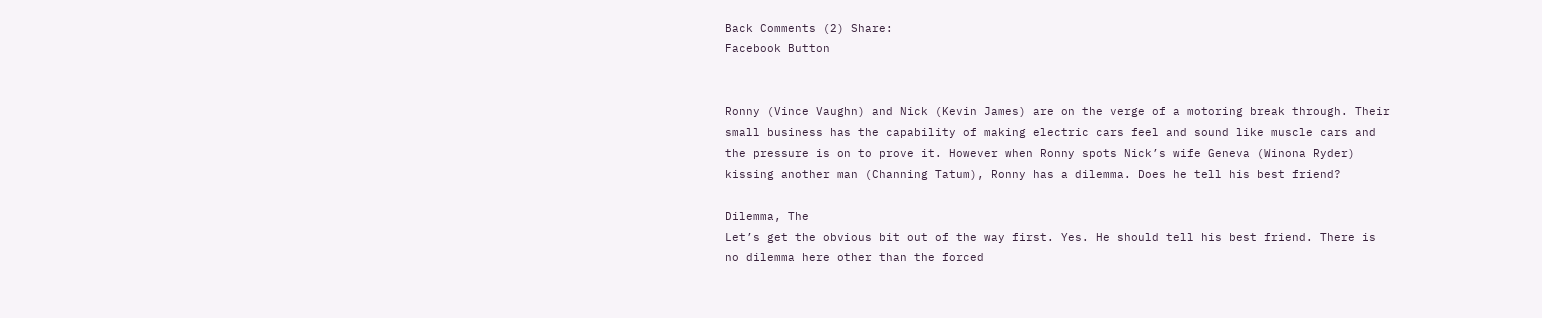Back Comments (2) Share:
Facebook Button


Ronny (Vince Vaughn) and Nick (Kevin James) are on the verge of a motoring break through. Their small business has the capability of making electric cars feel and sound like muscle cars and the pressure is on to prove it. However when Ronny spots Nick’s wife Geneva (Winona Ryder) kissing another man (Channing Tatum), Ronny has a dilemma. Does he tell his best friend?

Dilemma, The
Let’s get the obvious bit out of the way first. Yes. He should tell his best friend. There is no dilemma here other than the forced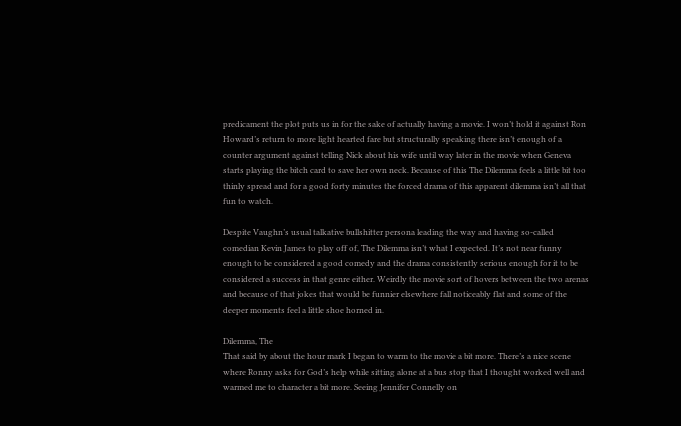predicament the plot puts us in for the sake of actually having a movie. I won’t hold it against Ron Howard’s return to more light hearted fare but structurally speaking there isn’t enough of a counter argument against telling Nick about his wife until way later in the movie when Geneva starts playing the bitch card to save her own neck. Because of this The Dilemma feels a little bit too thinly spread and for a good forty minutes the forced drama of this apparent dilemma isn’t all that fun to watch.

Despite Vaughn’s usual talkative bullshitter persona leading the way and having so-called comedian Kevin James to play off of, The Dilemma isn’t what I expected. It’s not near funny enough to be considered a good comedy and the drama consistently serious enough for it to be considered a success in that genre either. Weirdly the movie sort of hovers between the two arenas and because of that jokes that would be funnier elsewhere fall noticeably flat and some of the deeper moments feel a little shoe horned in.

Dilemma, The
That said by about the hour mark I began to warm to the movie a bit more. There’s a nice scene where Ronny asks for God’s help while sitting alone at a bus stop that I thought worked well and warmed me to character a bit more. Seeing Jennifer Connelly on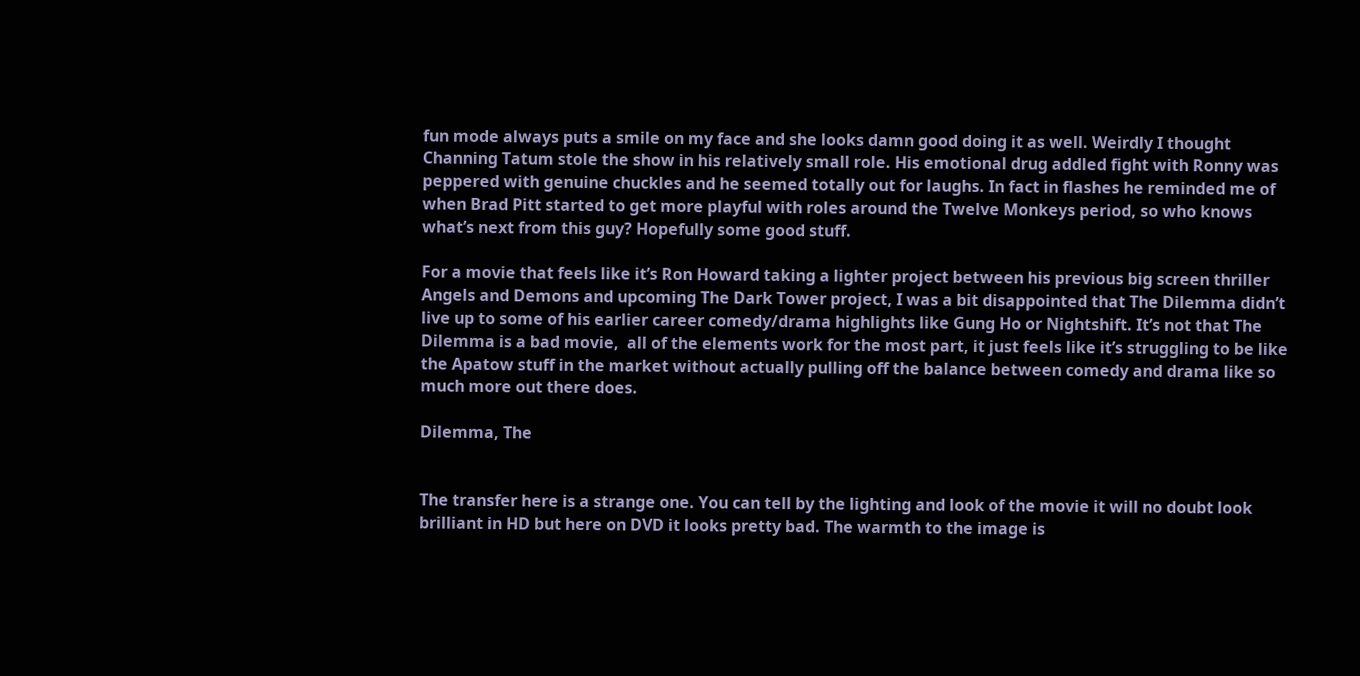fun mode always puts a smile on my face and she looks damn good doing it as well. Weirdly I thought Channing Tatum stole the show in his relatively small role. His emotional drug addled fight with Ronny was peppered with genuine chuckles and he seemed totally out for laughs. In fact in flashes he reminded me of when Brad Pitt started to get more playful with roles around the Twelve Monkeys period, so who knows what’s next from this guy? Hopefully some good stuff.

For a movie that feels like it’s Ron Howard taking a lighter project between his previous big screen thriller Angels and Demons and upcoming The Dark Tower project, I was a bit disappointed that The Dilemma didn’t live up to some of his earlier career comedy/drama highlights like Gung Ho or Nightshift. It’s not that The Dilemma is a bad movie,  all of the elements work for the most part, it just feels like it’s struggling to be like the Apatow stuff in the market without actually pulling off the balance between comedy and drama like so much more out there does.

Dilemma, The


The transfer here is a strange one. You can tell by the lighting and look of the movie it will no doubt look brilliant in HD but here on DVD it looks pretty bad. The warmth to the image is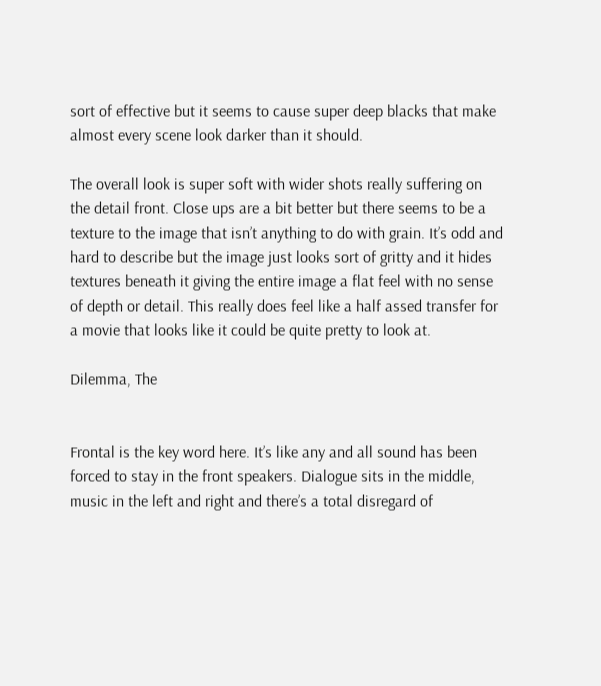sort of effective but it seems to cause super deep blacks that make almost every scene look darker than it should.

The overall look is super soft with wider shots really suffering on the detail front. Close ups are a bit better but there seems to be a texture to the image that isn’t anything to do with grain. It’s odd and hard to describe but the image just looks sort of gritty and it hides textures beneath it giving the entire image a flat feel with no sense of depth or detail. This really does feel like a half assed transfer for a movie that looks like it could be quite pretty to look at.

Dilemma, The


Frontal is the key word here. It’s like any and all sound has been forced to stay in the front speakers. Dialogue sits in the middle, music in the left and right and there’s a total disregard of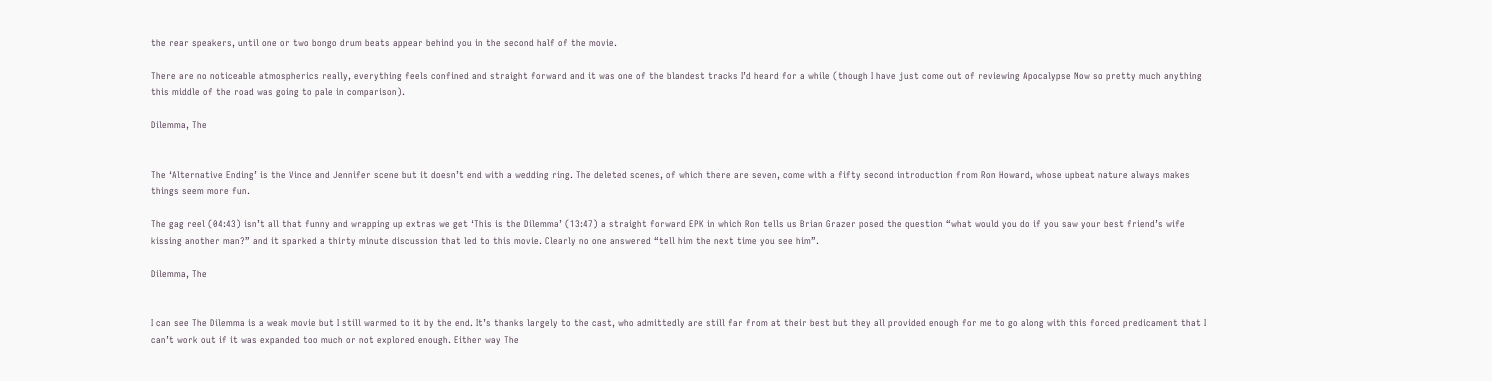the rear speakers, until one or two bongo drum beats appear behind you in the second half of the movie.

There are no noticeable atmospherics really, everything feels confined and straight forward and it was one of the blandest tracks I’d heard for a while (though I have just come out of reviewing Apocalypse Now so pretty much anything this middle of the road was going to pale in comparison).

Dilemma, The


The ‘Alternative Ending’ is the Vince and Jennifer scene but it doesn’t end with a wedding ring. The deleted scenes, of which there are seven, come with a fifty second introduction from Ron Howard, whose upbeat nature always makes things seem more fun.

The gag reel (04:43) isn’t all that funny and wrapping up extras we get ‘This is the Dilemma’ (13:47) a straight forward EPK in which Ron tells us Brian Grazer posed the question “what would you do if you saw your best friend’s wife kissing another man?” and it sparked a thirty minute discussion that led to this movie. Clearly no one answered “tell him the next time you see him”.

Dilemma, The


I can see The Dilemma is a weak movie but I still warmed to it by the end. It’s thanks largely to the cast, who admittedly are still far from at their best but they all provided enough for me to go along with this forced predicament that I can’t work out if it was expanded too much or not explored enough. Either way The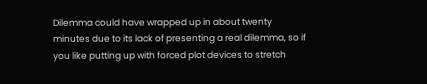Dilemma could have wrapped up in about twenty minutes due to its lack of presenting a real dilemma, so if you like putting up with forced plot devices to stretch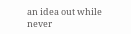an idea out while never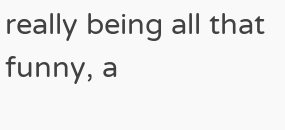really being all that funny, a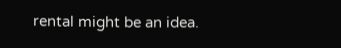rental might be an idea.